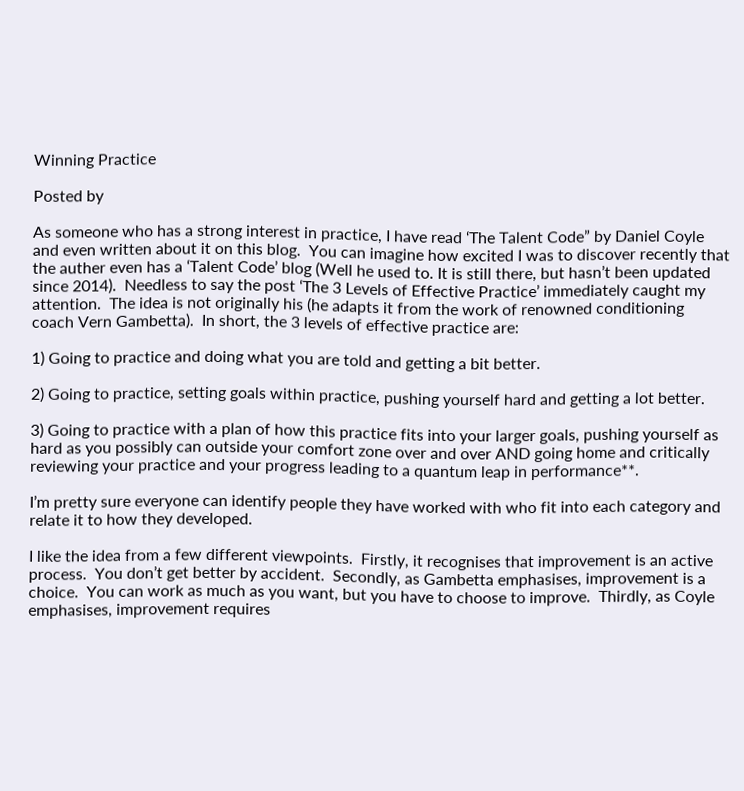Winning Practice

Posted by

As someone who has a strong interest in practice, I have read ‘The Talent Code” by Daniel Coyle and even written about it on this blog.  You can imagine how excited I was to discover recently that the auther even has a ‘Talent Code’ blog (Well he used to. It is still there, but hasn’t been updated since 2014).  Needless to say the post ‘The 3 Levels of Effective Practice’ immediately caught my attention.  The idea is not originally his (he adapts it from the work of renowned conditioning coach Vern Gambetta).  In short, the 3 levels of effective practice are:

1) Going to practice and doing what you are told and getting a bit better.

2) Going to practice, setting goals within practice, pushing yourself hard and getting a lot better.

3) Going to practice with a plan of how this practice fits into your larger goals, pushing yourself as hard as you possibly can outside your comfort zone over and over AND going home and critically reviewing your practice and your progress leading to a quantum leap in performance**.

I’m pretty sure everyone can identify people they have worked with who fit into each category and relate it to how they developed.

I like the idea from a few different viewpoints.  Firstly, it recognises that improvement is an active process.  You don’t get better by accident.  Secondly, as Gambetta emphasises, improvement is a choice.  You can work as much as you want, but you have to choose to improve.  Thirdly, as Coyle emphasises, improvement requires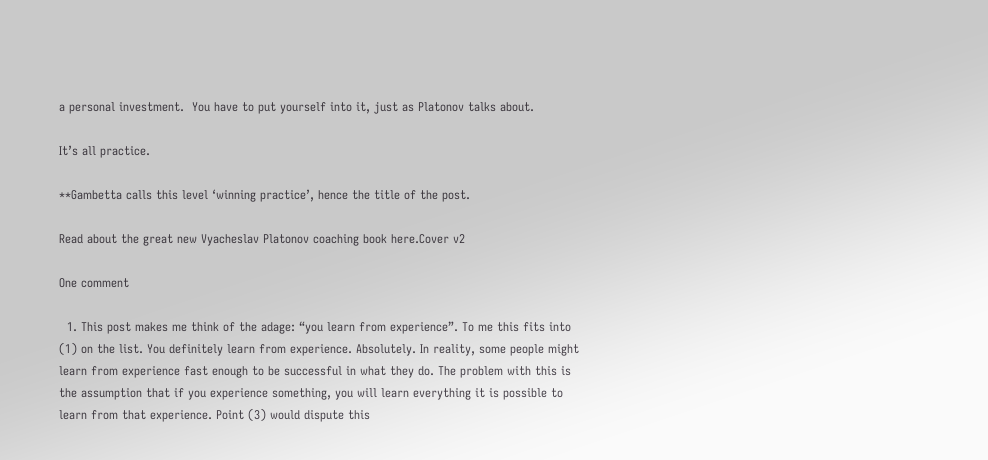a personal investment.  You have to put yourself into it, just as Platonov talks about.

It’s all practice.

**Gambetta calls this level ‘winning practice’, hence the title of the post.

Read about the great new Vyacheslav Platonov coaching book here.Cover v2

One comment

  1. This post makes me think of the adage: “you learn from experience”. To me this fits into (1) on the list. You definitely learn from experience. Absolutely. In reality, some people might learn from experience fast enough to be successful in what they do. The problem with this is the assumption that if you experience something, you will learn everything it is possible to learn from that experience. Point (3) would dispute this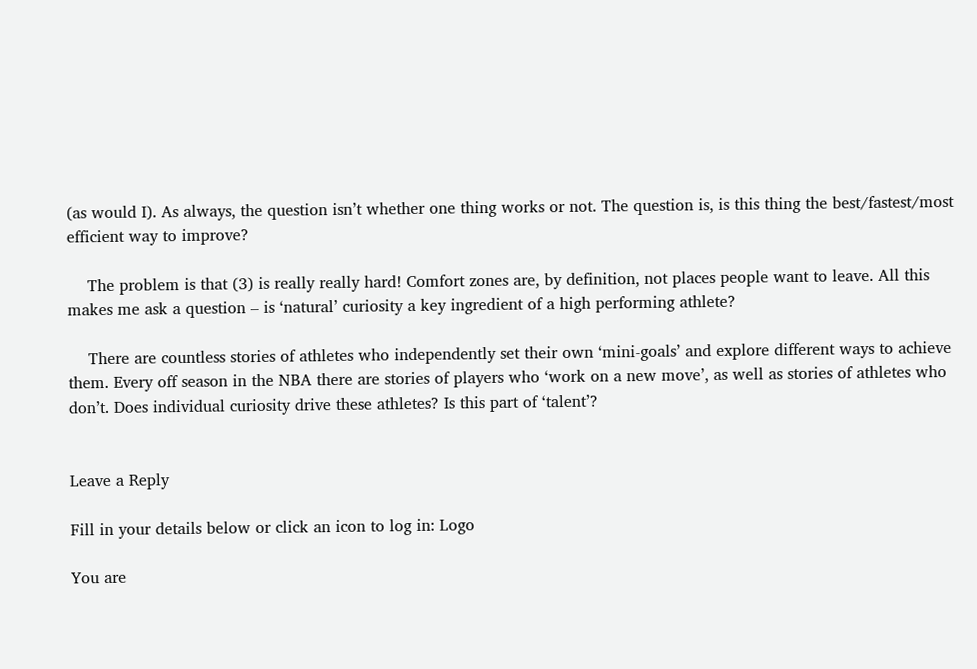(as would I). As always, the question isn’t whether one thing works or not. The question is, is this thing the best/fastest/most efficient way to improve?

    The problem is that (3) is really really hard! Comfort zones are, by definition, not places people want to leave. All this makes me ask a question – is ‘natural’ curiosity a key ingredient of a high performing athlete?

    There are countless stories of athletes who independently set their own ‘mini-goals’ and explore different ways to achieve them. Every off season in the NBA there are stories of players who ‘work on a new move’, as well as stories of athletes who don’t. Does individual curiosity drive these athletes? Is this part of ‘talent’?


Leave a Reply

Fill in your details below or click an icon to log in: Logo

You are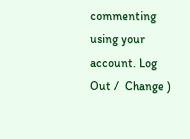commenting using your account. Log Out /  Change )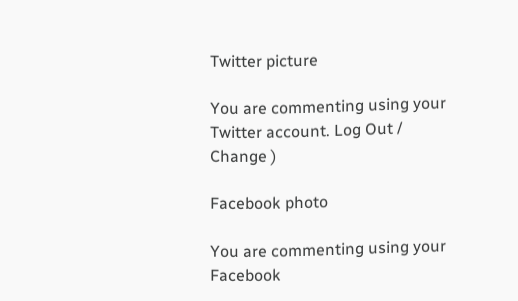Twitter picture

You are commenting using your Twitter account. Log Out /  Change )

Facebook photo

You are commenting using your Facebook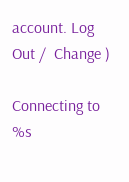account. Log Out /  Change )

Connecting to %s